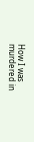How I was murdered in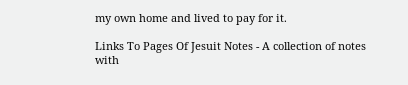my own home and lived to pay for it.

Links To Pages Of Jesuit Notes - A collection of notes with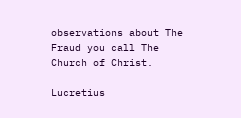observations about The Fraud you call The Church of Christ.

Lucretius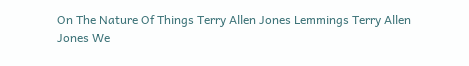On The Nature Of Things Terry Allen Jones Lemmings Terry Allen Jones We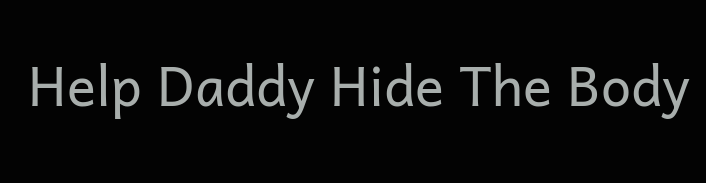Help Daddy Hide The Body